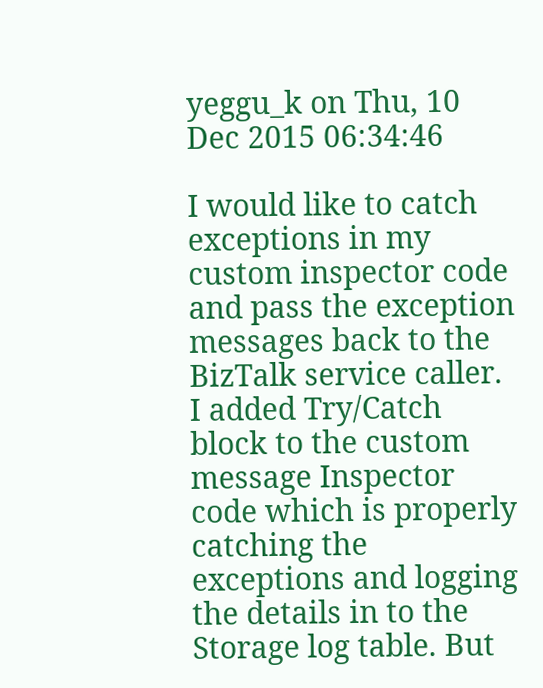yeggu_k on Thu, 10 Dec 2015 06:34:46

I would like to catch exceptions in my custom inspector code and pass the exception messages back to the BizTalk service caller.  I added Try/Catch block to the custom message Inspector code which is properly catching the exceptions and logging the details in to the Storage log table. But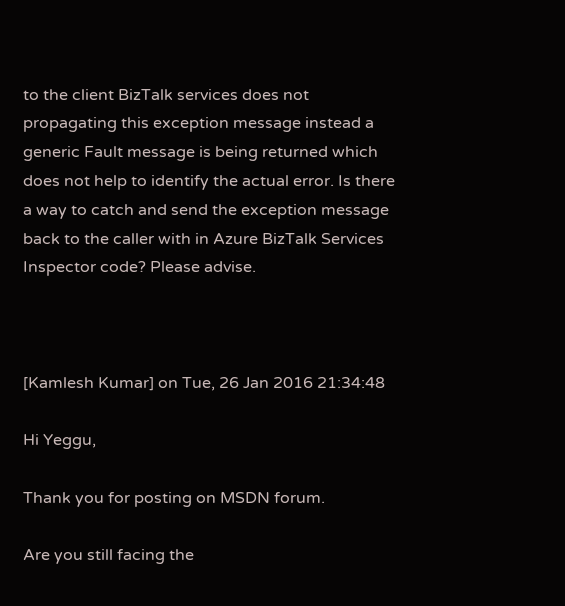to the client BizTalk services does not propagating this exception message instead a generic Fault message is being returned which does not help to identify the actual error. Is there a way to catch and send the exception message back to the caller with in Azure BizTalk Services Inspector code? Please advise.



[Kamlesh Kumar] on Tue, 26 Jan 2016 21:34:48

Hi Yeggu,

Thank you for posting on MSDN forum.

Are you still facing the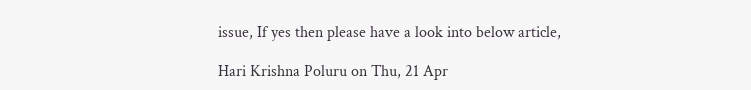issue, If yes then please have a look into below article,

Hari Krishna Poluru on Thu, 21 Apr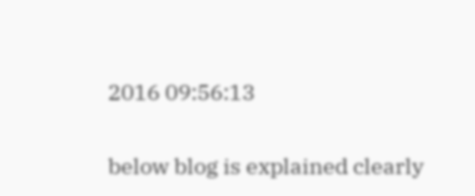2016 09:56:13

below blog is explained clearly